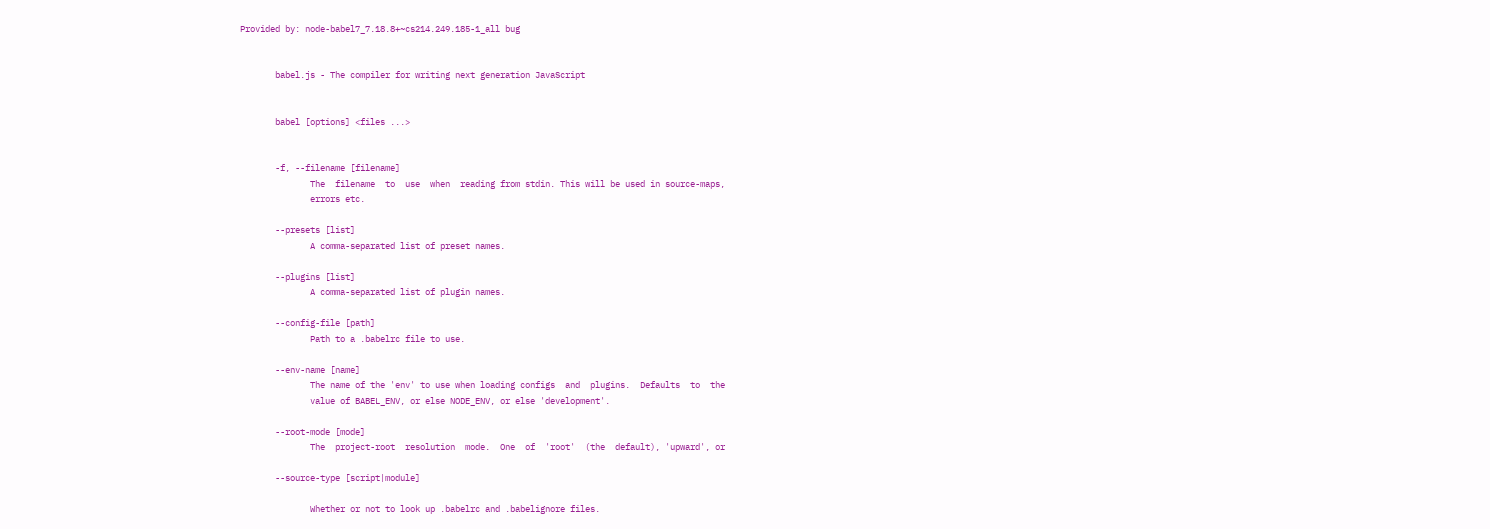Provided by: node-babel7_7.18.8+~cs214.249.185-1_all bug


       babel.js - The compiler for writing next generation JavaScript


       babel [options] <files ...>


       -f, --filename [filename]
              The  filename  to  use  when  reading from stdin. This will be used in source-maps,
              errors etc.

       --presets [list]
              A comma-separated list of preset names.

       --plugins [list]
              A comma-separated list of plugin names.

       --config-file [path]
              Path to a .babelrc file to use.

       --env-name [name]
              The name of the 'env' to use when loading configs  and  plugins.  Defaults  to  the
              value of BABEL_ENV, or else NODE_ENV, or else 'development'.

       --root-mode [mode]
              The  project-root  resolution  mode.  One  of  'root'  (the  default), 'upward', or

       --source-type [script|module]

              Whether or not to look up .babelrc and .babelignore files.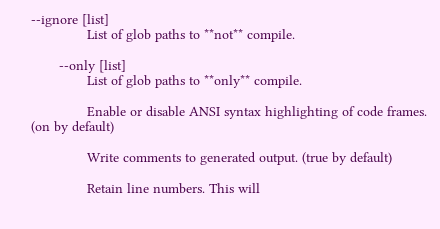--ignore [list]
              List of glob paths to **not** compile.

       --only [list]
              List of glob paths to **only** compile.

              Enable or disable ANSI syntax highlighting of code frames. (on by default)

              Write comments to generated output. (true by default)

              Retain line numbers. This will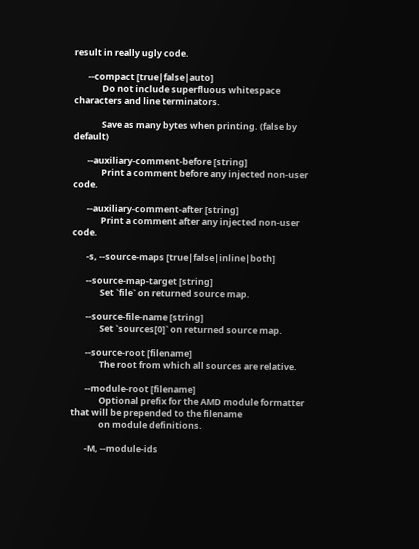result in really ugly code.

       --compact [true|false|auto]
              Do not include superfluous whitespace characters and line terminators.

              Save as many bytes when printing. (false by default)

       --auxiliary-comment-before [string]
              Print a comment before any injected non-user code.

       --auxiliary-comment-after [string]
              Print a comment after any injected non-user code.

       -s, --source-maps [true|false|inline|both]

       --source-map-target [string]
              Set `file` on returned source map.

       --source-file-name [string]
              Set `sources[0]` on returned source map.

       --source-root [filename]
              The root from which all sources are relative.

       --module-root [filename]
              Optional prefix for the AMD module formatter that will be prepended to the filename
              on module definitions.

       -M, --module-ids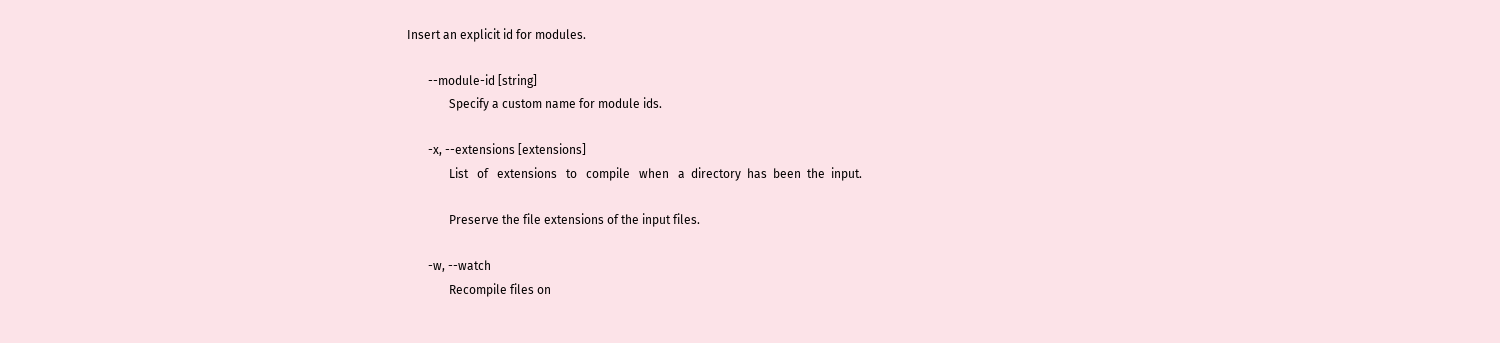Insert an explicit id for modules.

       --module-id [string]
              Specify a custom name for module ids.

       -x, --extensions [extensions]
              List   of   extensions   to   compile   when   a  directory  has  been  the  input.

              Preserve the file extensions of the input files.

       -w, --watch
              Recompile files on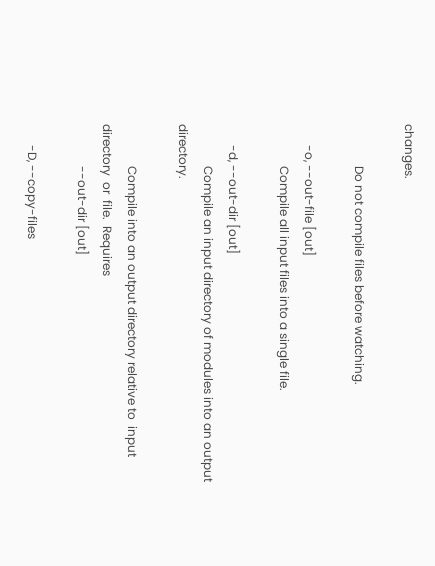changes.

              Do not compile files before watching.

       -o, --out-file [out]
              Compile all input files into a single file.

       -d, --out-dir [out]
              Compile an input directory of modules into an output directory.

              Compile into an output directory relative to  input  directory  or  file.  Requires
              --out-dir [out]

       -D, --copy-files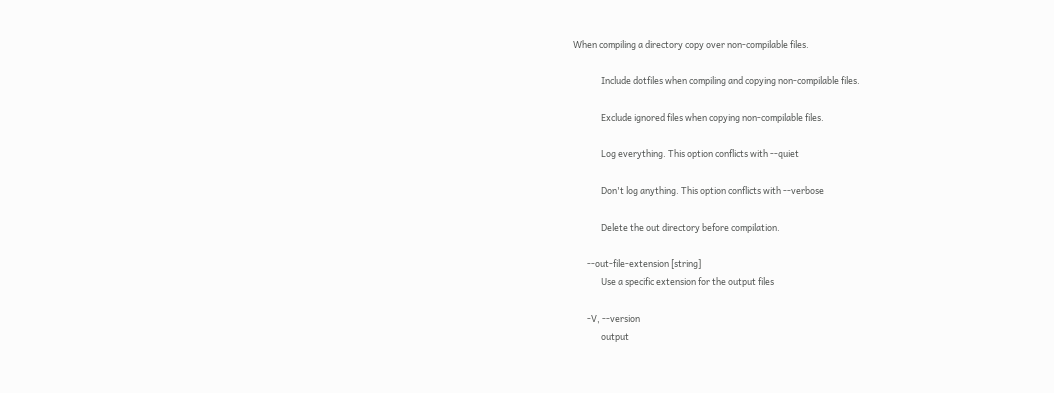When compiling a directory copy over non-compilable files.

              Include dotfiles when compiling and copying non-compilable files.

              Exclude ignored files when copying non-compilable files.

              Log everything. This option conflicts with --quiet

              Don't log anything. This option conflicts with --verbose

              Delete the out directory before compilation.

       --out-file-extension [string]
              Use a specific extension for the output files

       -V, --version
              output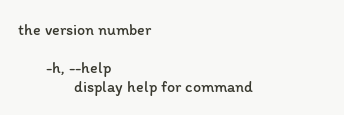the version number

       -h, --help
              display help for command